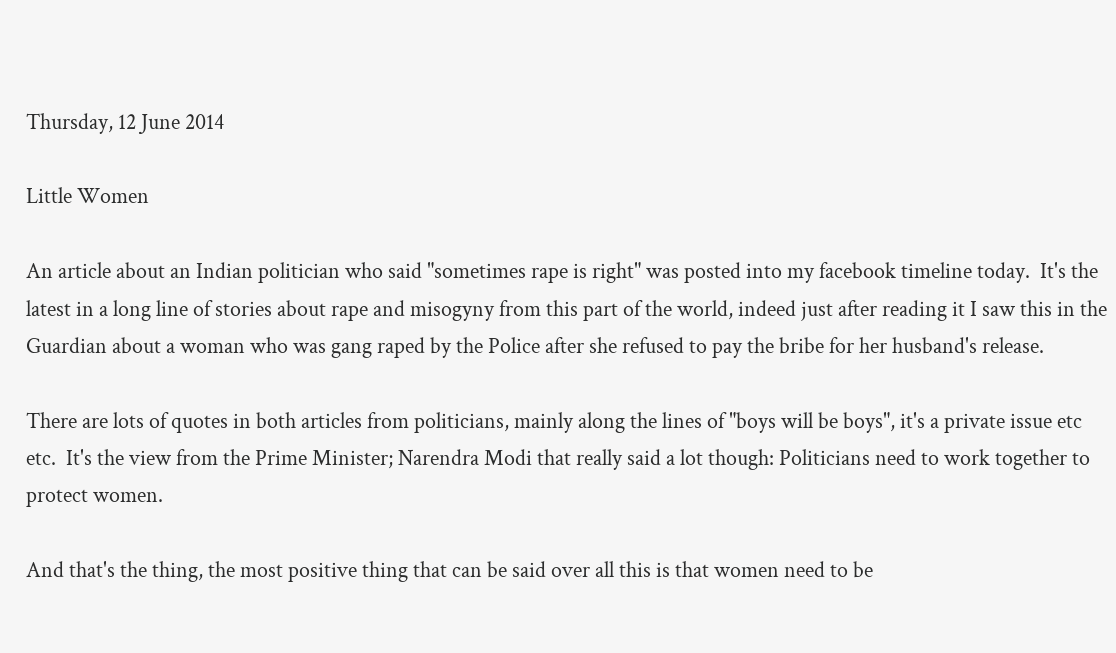Thursday, 12 June 2014

Little Women

An article about an Indian politician who said "sometimes rape is right" was posted into my facebook timeline today.  It's the latest in a long line of stories about rape and misogyny from this part of the world, indeed just after reading it I saw this in the Guardian about a woman who was gang raped by the Police after she refused to pay the bribe for her husband's release.

There are lots of quotes in both articles from politicians, mainly along the lines of "boys will be boys", it's a private issue etc etc.  It's the view from the Prime Minister; Narendra Modi that really said a lot though: Politicians need to work together to protect women.

And that's the thing, the most positive thing that can be said over all this is that women need to be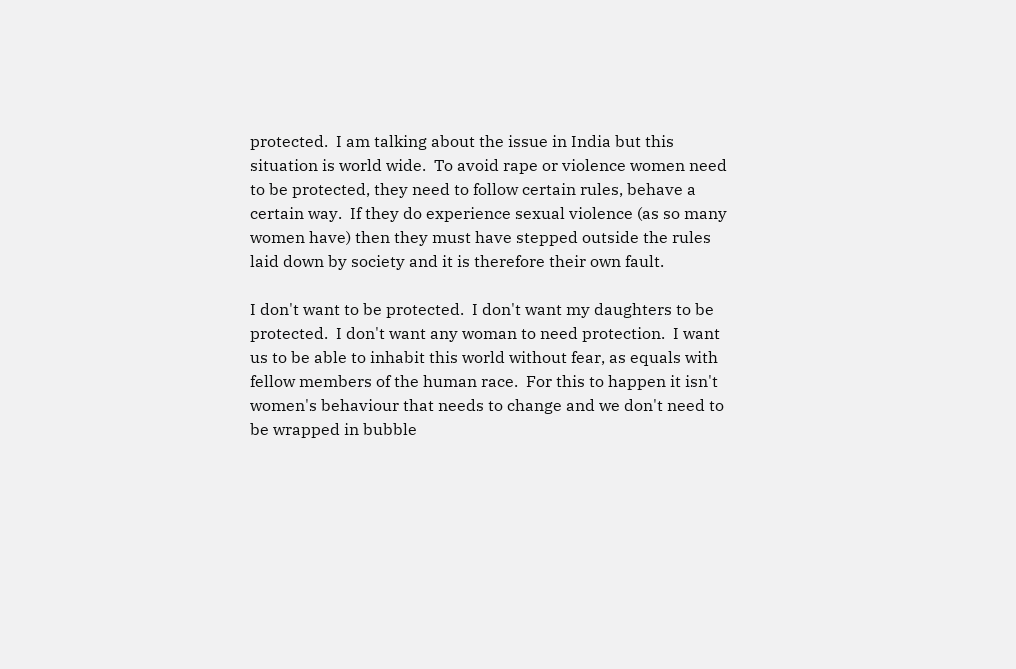protected.  I am talking about the issue in India but this situation is world wide.  To avoid rape or violence women need to be protected, they need to follow certain rules, behave a certain way.  If they do experience sexual violence (as so many women have) then they must have stepped outside the rules laid down by society and it is therefore their own fault.

I don't want to be protected.  I don't want my daughters to be protected.  I don't want any woman to need protection.  I want us to be able to inhabit this world without fear, as equals with fellow members of the human race.  For this to happen it isn't women's behaviour that needs to change and we don't need to be wrapped in bubble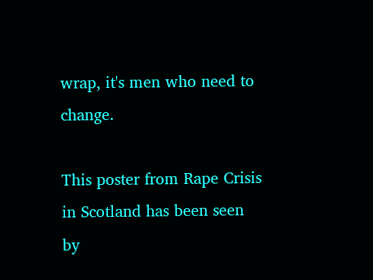wrap, it's men who need to change.

This poster from Rape Crisis in Scotland has been seen by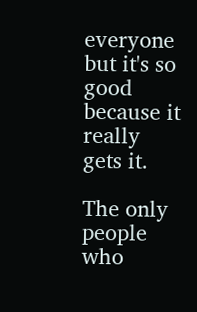everyone but it's so good because it really gets it.

The only people who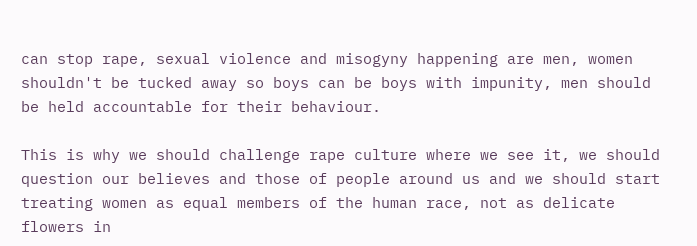can stop rape, sexual violence and misogyny happening are men, women shouldn't be tucked away so boys can be boys with impunity, men should be held accountable for their behaviour.

This is why we should challenge rape culture where we see it, we should question our believes and those of people around us and we should start treating women as equal members of the human race, not as delicate flowers in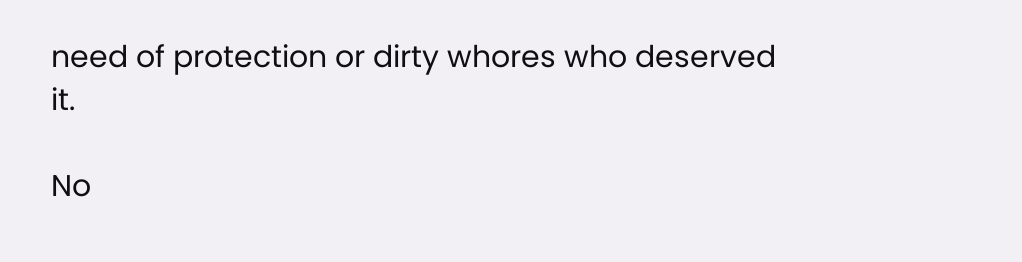need of protection or dirty whores who deserved it.

No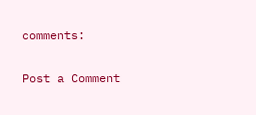comments:

Post a Comment